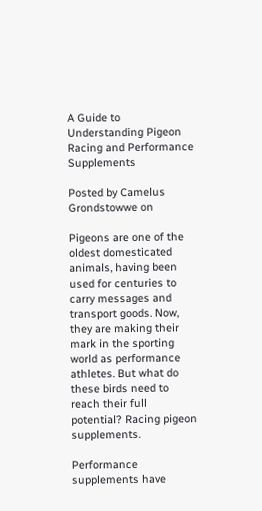A Guide to Understanding Pigeon Racing and Performance Supplements

Posted by Camelus Grondstowwe on

Pigeons are one of the oldest domesticated animals, having been used for centuries to carry messages and transport goods. Now, they are making their mark in the sporting world as performance athletes. But what do these birds need to reach their full potential? Racing pigeon supplements.

Performance supplements have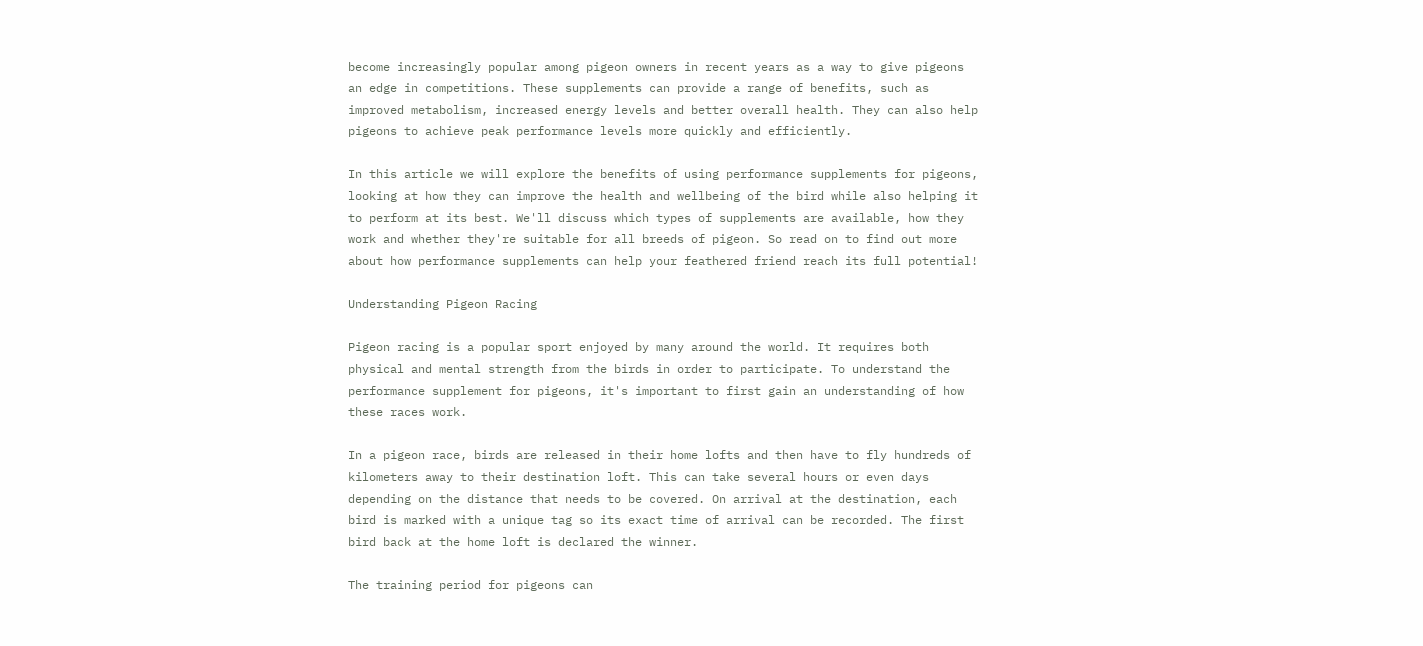become increasingly popular among pigeon owners in recent years as a way to give pigeons an edge in competitions. These supplements can provide a range of benefits, such as improved metabolism, increased energy levels and better overall health. They can also help pigeons to achieve peak performance levels more quickly and efficiently.

In this article we will explore the benefits of using performance supplements for pigeons, looking at how they can improve the health and wellbeing of the bird while also helping it to perform at its best. We'll discuss which types of supplements are available, how they work and whether they're suitable for all breeds of pigeon. So read on to find out more about how performance supplements can help your feathered friend reach its full potential!

Understanding Pigeon Racing

Pigeon racing is a popular sport enjoyed by many around the world. It requires both physical and mental strength from the birds in order to participate. To understand the performance supplement for pigeons, it's important to first gain an understanding of how these races work.

In a pigeon race, birds are released in their home lofts and then have to fly hundreds of kilometers away to their destination loft. This can take several hours or even days depending on the distance that needs to be covered. On arrival at the destination, each bird is marked with a unique tag so its exact time of arrival can be recorded. The first bird back at the home loft is declared the winner.

The training period for pigeons can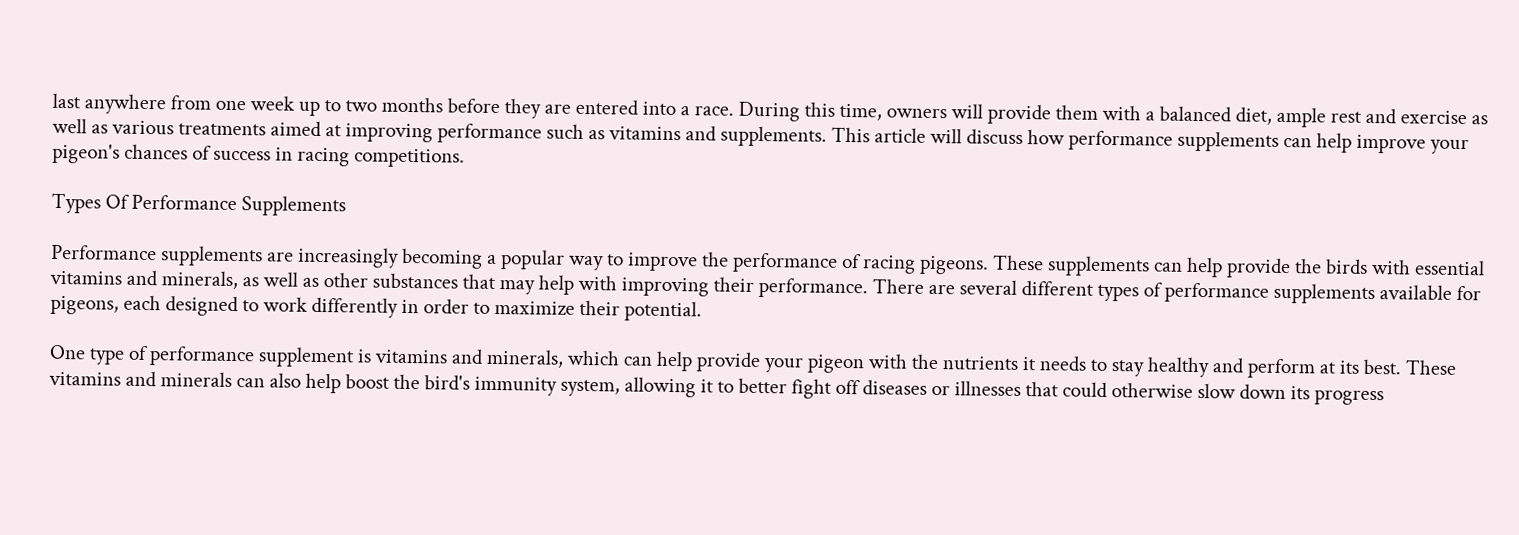last anywhere from one week up to two months before they are entered into a race. During this time, owners will provide them with a balanced diet, ample rest and exercise as well as various treatments aimed at improving performance such as vitamins and supplements. This article will discuss how performance supplements can help improve your pigeon's chances of success in racing competitions.

Types Of Performance Supplements

Performance supplements are increasingly becoming a popular way to improve the performance of racing pigeons. These supplements can help provide the birds with essential vitamins and minerals, as well as other substances that may help with improving their performance. There are several different types of performance supplements available for pigeons, each designed to work differently in order to maximize their potential.

One type of performance supplement is vitamins and minerals, which can help provide your pigeon with the nutrients it needs to stay healthy and perform at its best. These vitamins and minerals can also help boost the bird's immunity system, allowing it to better fight off diseases or illnesses that could otherwise slow down its progress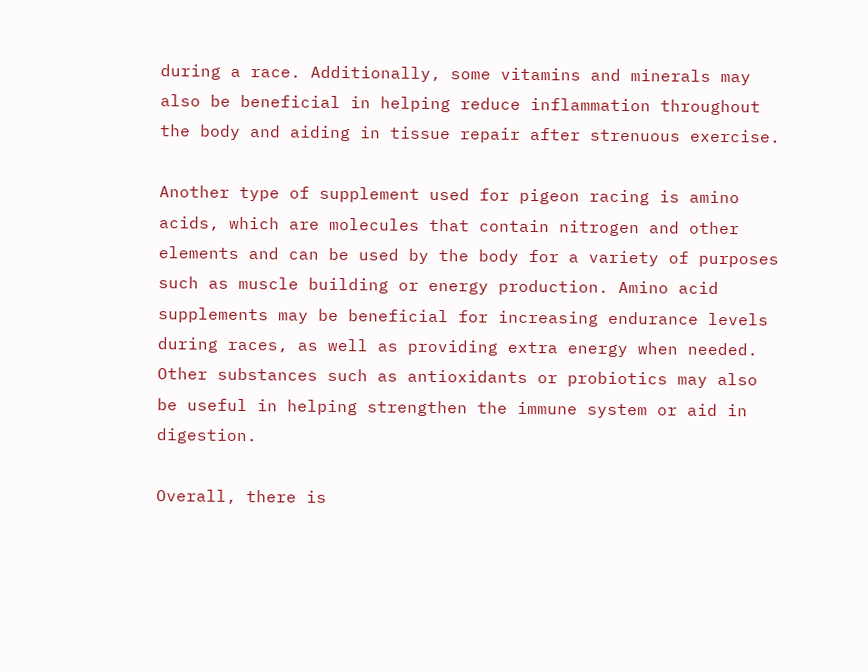during a race. Additionally, some vitamins and minerals may also be beneficial in helping reduce inflammation throughout the body and aiding in tissue repair after strenuous exercise.

Another type of supplement used for pigeon racing is amino acids, which are molecules that contain nitrogen and other elements and can be used by the body for a variety of purposes such as muscle building or energy production. Amino acid supplements may be beneficial for increasing endurance levels during races, as well as providing extra energy when needed. Other substances such as antioxidants or probiotics may also be useful in helping strengthen the immune system or aid in digestion.

Overall, there is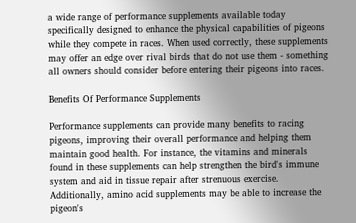a wide range of performance supplements available today specifically designed to enhance the physical capabilities of pigeons while they compete in races. When used correctly, these supplements may offer an edge over rival birds that do not use them - something all owners should consider before entering their pigeons into races.

Benefits Of Performance Supplements

Performance supplements can provide many benefits to racing pigeons, improving their overall performance and helping them maintain good health. For instance, the vitamins and minerals found in these supplements can help strengthen the bird's immune system and aid in tissue repair after strenuous exercise. Additionally, amino acid supplements may be able to increase the pigeon's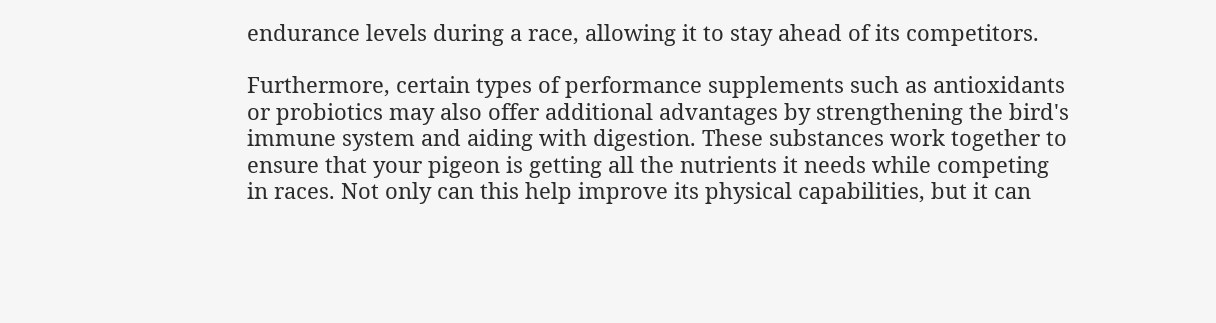endurance levels during a race, allowing it to stay ahead of its competitors.

Furthermore, certain types of performance supplements such as antioxidants or probiotics may also offer additional advantages by strengthening the bird's immune system and aiding with digestion. These substances work together to ensure that your pigeon is getting all the nutrients it needs while competing in races. Not only can this help improve its physical capabilities, but it can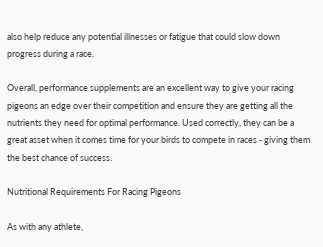also help reduce any potential illnesses or fatigue that could slow down progress during a race.

Overall, performance supplements are an excellent way to give your racing pigeons an edge over their competition and ensure they are getting all the nutrients they need for optimal performance. Used correctly, they can be a great asset when it comes time for your birds to compete in races - giving them the best chance of success.

Nutritional Requirements For Racing Pigeons

As with any athlete,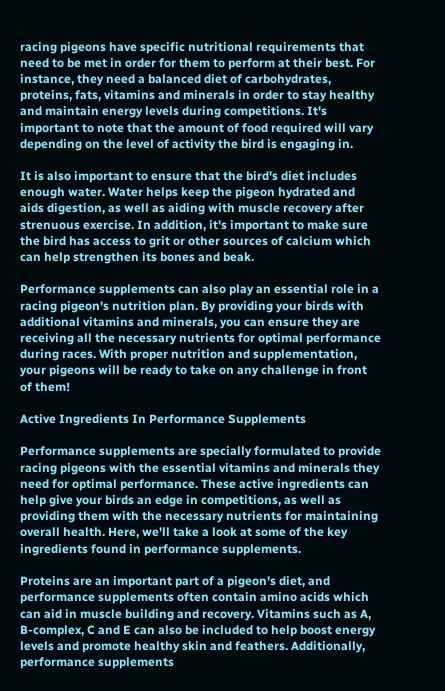racing pigeons have specific nutritional requirements that need to be met in order for them to perform at their best. For instance, they need a balanced diet of carbohydrates, proteins, fats, vitamins and minerals in order to stay healthy and maintain energy levels during competitions. It's important to note that the amount of food required will vary depending on the level of activity the bird is engaging in.

It is also important to ensure that the bird's diet includes enough water. Water helps keep the pigeon hydrated and aids digestion, as well as aiding with muscle recovery after strenuous exercise. In addition, it's important to make sure the bird has access to grit or other sources of calcium which can help strengthen its bones and beak.

Performance supplements can also play an essential role in a racing pigeon's nutrition plan. By providing your birds with additional vitamins and minerals, you can ensure they are receiving all the necessary nutrients for optimal performance during races. With proper nutrition and supplementation, your pigeons will be ready to take on any challenge in front of them!

Active Ingredients In Performance Supplements

Performance supplements are specially formulated to provide racing pigeons with the essential vitamins and minerals they need for optimal performance. These active ingredients can help give your birds an edge in competitions, as well as providing them with the necessary nutrients for maintaining overall health. Here, we'll take a look at some of the key ingredients found in performance supplements.

Proteins are an important part of a pigeon's diet, and performance supplements often contain amino acids which can aid in muscle building and recovery. Vitamins such as A, B-complex, C and E can also be included to help boost energy levels and promote healthy skin and feathers. Additionally, performance supplements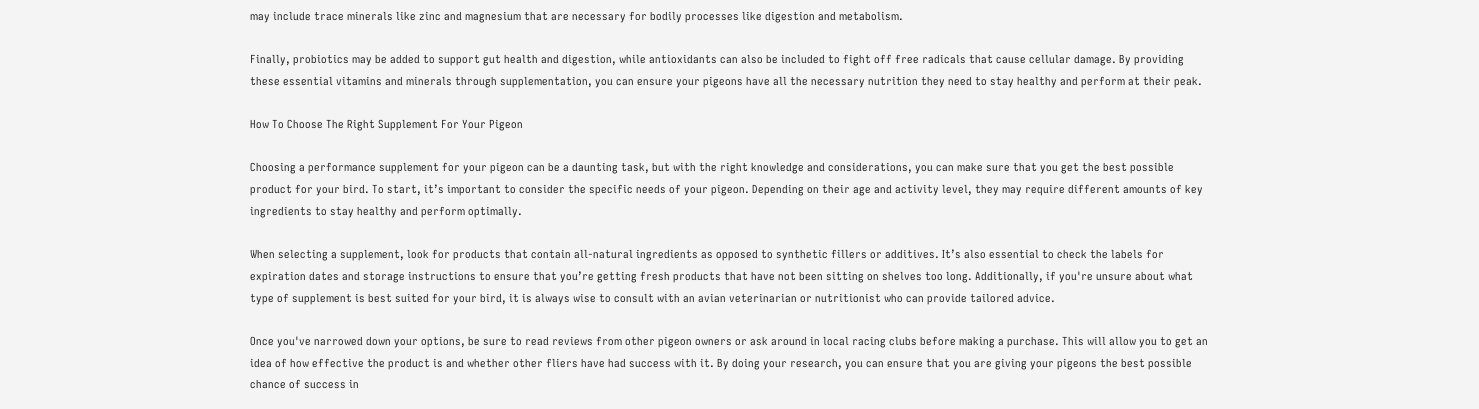may include trace minerals like zinc and magnesium that are necessary for bodily processes like digestion and metabolism.

Finally, probiotics may be added to support gut health and digestion, while antioxidants can also be included to fight off free radicals that cause cellular damage. By providing these essential vitamins and minerals through supplementation, you can ensure your pigeons have all the necessary nutrition they need to stay healthy and perform at their peak.

How To Choose The Right Supplement For Your Pigeon

Choosing a performance supplement for your pigeon can be a daunting task, but with the right knowledge and considerations, you can make sure that you get the best possible product for your bird. To start, it’s important to consider the specific needs of your pigeon. Depending on their age and activity level, they may require different amounts of key ingredients to stay healthy and perform optimally.

When selecting a supplement, look for products that contain all-natural ingredients as opposed to synthetic fillers or additives. It’s also essential to check the labels for expiration dates and storage instructions to ensure that you’re getting fresh products that have not been sitting on shelves too long. Additionally, if you're unsure about what type of supplement is best suited for your bird, it is always wise to consult with an avian veterinarian or nutritionist who can provide tailored advice.

Once you've narrowed down your options, be sure to read reviews from other pigeon owners or ask around in local racing clubs before making a purchase. This will allow you to get an idea of how effective the product is and whether other fliers have had success with it. By doing your research, you can ensure that you are giving your pigeons the best possible chance of success in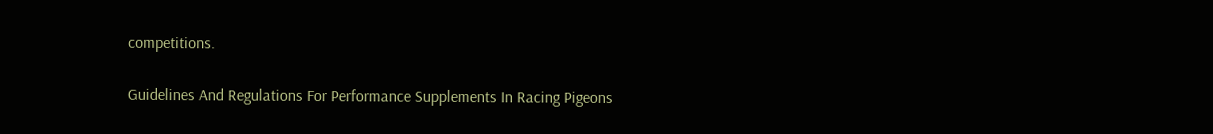competitions.

Guidelines And Regulations For Performance Supplements In Racing Pigeons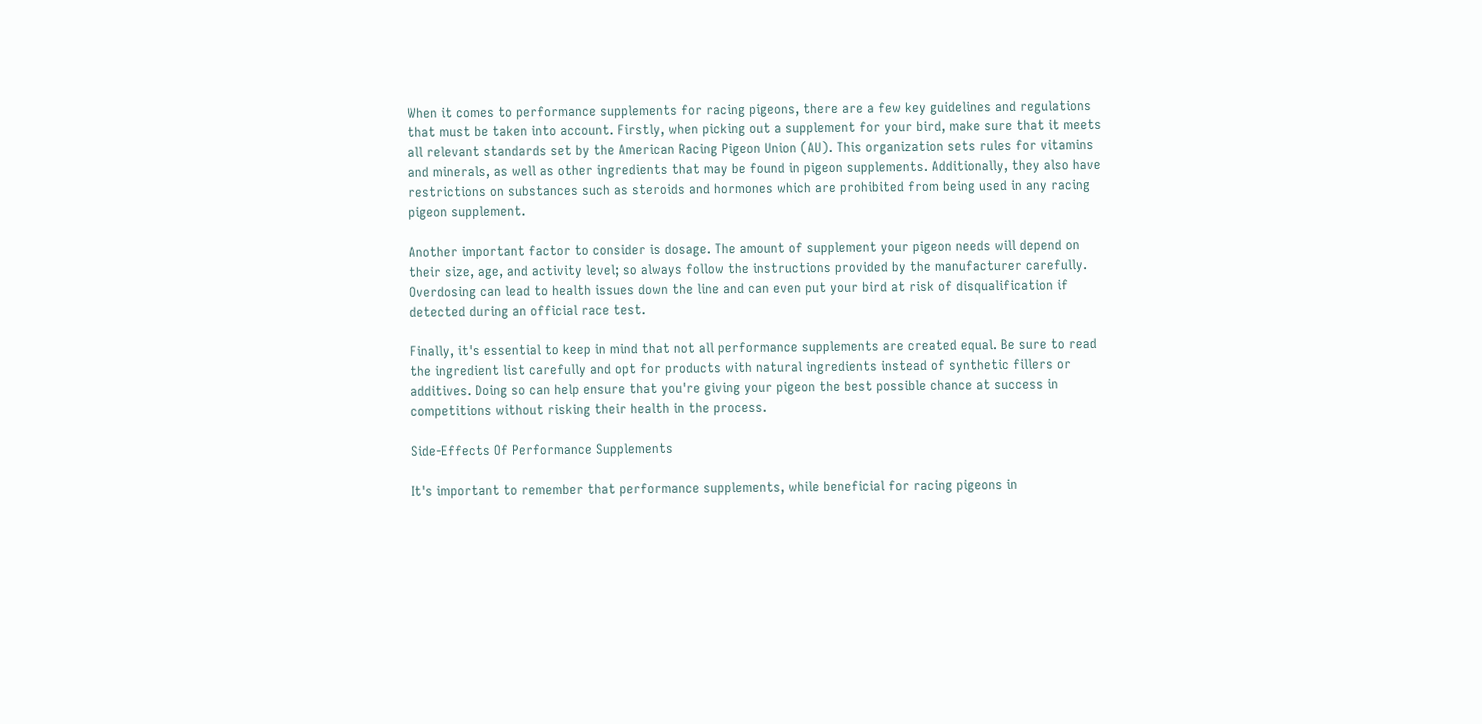When it comes to performance supplements for racing pigeons, there are a few key guidelines and regulations that must be taken into account. Firstly, when picking out a supplement for your bird, make sure that it meets all relevant standards set by the American Racing Pigeon Union (AU). This organization sets rules for vitamins and minerals, as well as other ingredients that may be found in pigeon supplements. Additionally, they also have restrictions on substances such as steroids and hormones which are prohibited from being used in any racing pigeon supplement.

Another important factor to consider is dosage. The amount of supplement your pigeon needs will depend on their size, age, and activity level; so always follow the instructions provided by the manufacturer carefully. Overdosing can lead to health issues down the line and can even put your bird at risk of disqualification if detected during an official race test.

Finally, it's essential to keep in mind that not all performance supplements are created equal. Be sure to read the ingredient list carefully and opt for products with natural ingredients instead of synthetic fillers or additives. Doing so can help ensure that you're giving your pigeon the best possible chance at success in competitions without risking their health in the process.

Side-Effects Of Performance Supplements

It's important to remember that performance supplements, while beneficial for racing pigeons in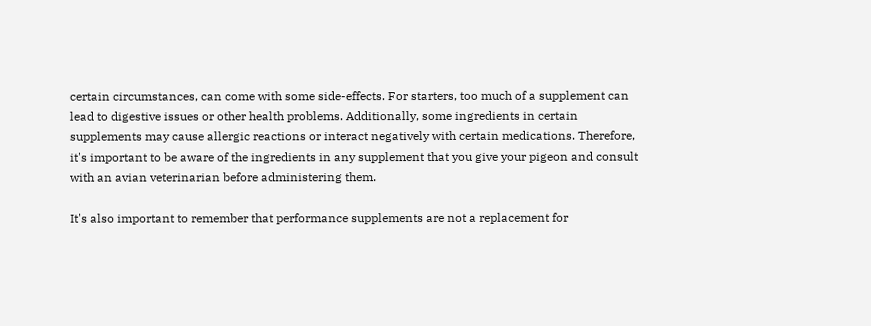certain circumstances, can come with some side-effects. For starters, too much of a supplement can lead to digestive issues or other health problems. Additionally, some ingredients in certain supplements may cause allergic reactions or interact negatively with certain medications. Therefore, it's important to be aware of the ingredients in any supplement that you give your pigeon and consult with an avian veterinarian before administering them.

It's also important to remember that performance supplements are not a replacement for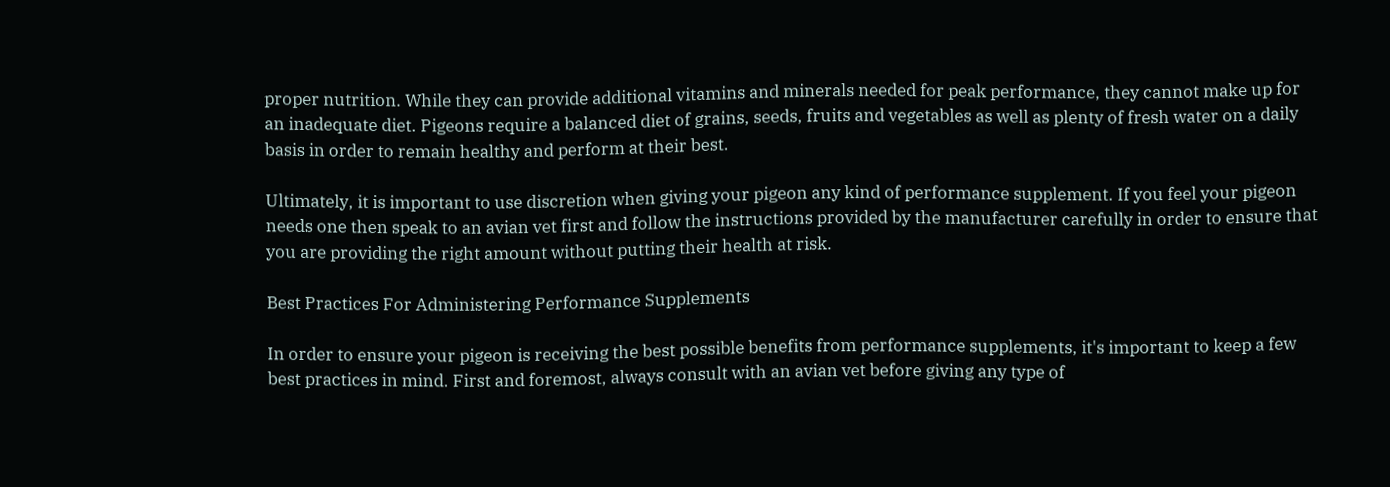proper nutrition. While they can provide additional vitamins and minerals needed for peak performance, they cannot make up for an inadequate diet. Pigeons require a balanced diet of grains, seeds, fruits and vegetables as well as plenty of fresh water on a daily basis in order to remain healthy and perform at their best.

Ultimately, it is important to use discretion when giving your pigeon any kind of performance supplement. If you feel your pigeon needs one then speak to an avian vet first and follow the instructions provided by the manufacturer carefully in order to ensure that you are providing the right amount without putting their health at risk.

Best Practices For Administering Performance Supplements

In order to ensure your pigeon is receiving the best possible benefits from performance supplements, it's important to keep a few best practices in mind. First and foremost, always consult with an avian vet before giving any type of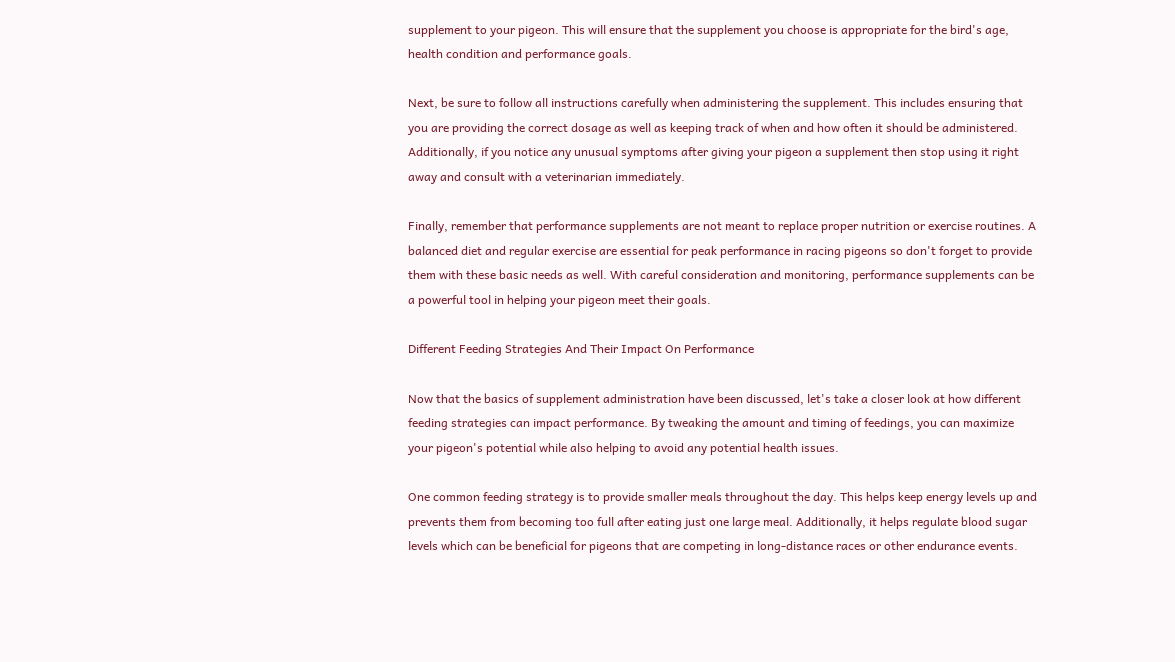supplement to your pigeon. This will ensure that the supplement you choose is appropriate for the bird's age, health condition and performance goals.

Next, be sure to follow all instructions carefully when administering the supplement. This includes ensuring that you are providing the correct dosage as well as keeping track of when and how often it should be administered. Additionally, if you notice any unusual symptoms after giving your pigeon a supplement then stop using it right away and consult with a veterinarian immediately.

Finally, remember that performance supplements are not meant to replace proper nutrition or exercise routines. A balanced diet and regular exercise are essential for peak performance in racing pigeons so don't forget to provide them with these basic needs as well. With careful consideration and monitoring, performance supplements can be a powerful tool in helping your pigeon meet their goals.

Different Feeding Strategies And Their Impact On Performance

Now that the basics of supplement administration have been discussed, let's take a closer look at how different feeding strategies can impact performance. By tweaking the amount and timing of feedings, you can maximize your pigeon's potential while also helping to avoid any potential health issues.

One common feeding strategy is to provide smaller meals throughout the day. This helps keep energy levels up and prevents them from becoming too full after eating just one large meal. Additionally, it helps regulate blood sugar levels which can be beneficial for pigeons that are competing in long-distance races or other endurance events.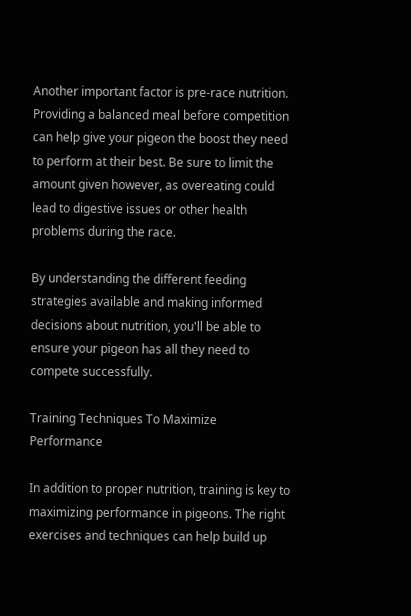Another important factor is pre-race nutrition. Providing a balanced meal before competition can help give your pigeon the boost they need to perform at their best. Be sure to limit the amount given however, as overeating could lead to digestive issues or other health problems during the race.

By understanding the different feeding strategies available and making informed decisions about nutrition, you'll be able to ensure your pigeon has all they need to compete successfully.

Training Techniques To Maximize Performance

In addition to proper nutrition, training is key to maximizing performance in pigeons. The right exercises and techniques can help build up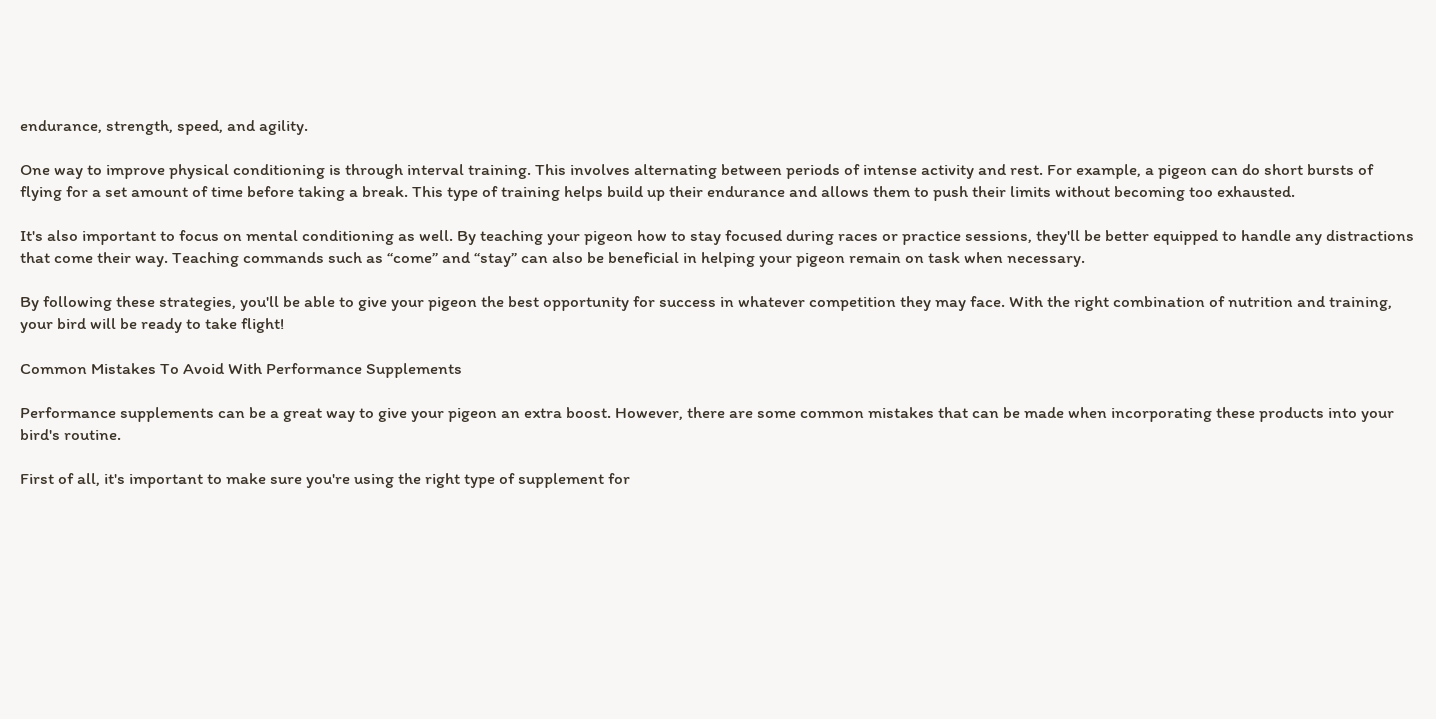endurance, strength, speed, and agility.

One way to improve physical conditioning is through interval training. This involves alternating between periods of intense activity and rest. For example, a pigeon can do short bursts of flying for a set amount of time before taking a break. This type of training helps build up their endurance and allows them to push their limits without becoming too exhausted.

It's also important to focus on mental conditioning as well. By teaching your pigeon how to stay focused during races or practice sessions, they'll be better equipped to handle any distractions that come their way. Teaching commands such as “come” and “stay” can also be beneficial in helping your pigeon remain on task when necessary.

By following these strategies, you'll be able to give your pigeon the best opportunity for success in whatever competition they may face. With the right combination of nutrition and training, your bird will be ready to take flight!

Common Mistakes To Avoid With Performance Supplements

Performance supplements can be a great way to give your pigeon an extra boost. However, there are some common mistakes that can be made when incorporating these products into your bird's routine.

First of all, it's important to make sure you're using the right type of supplement for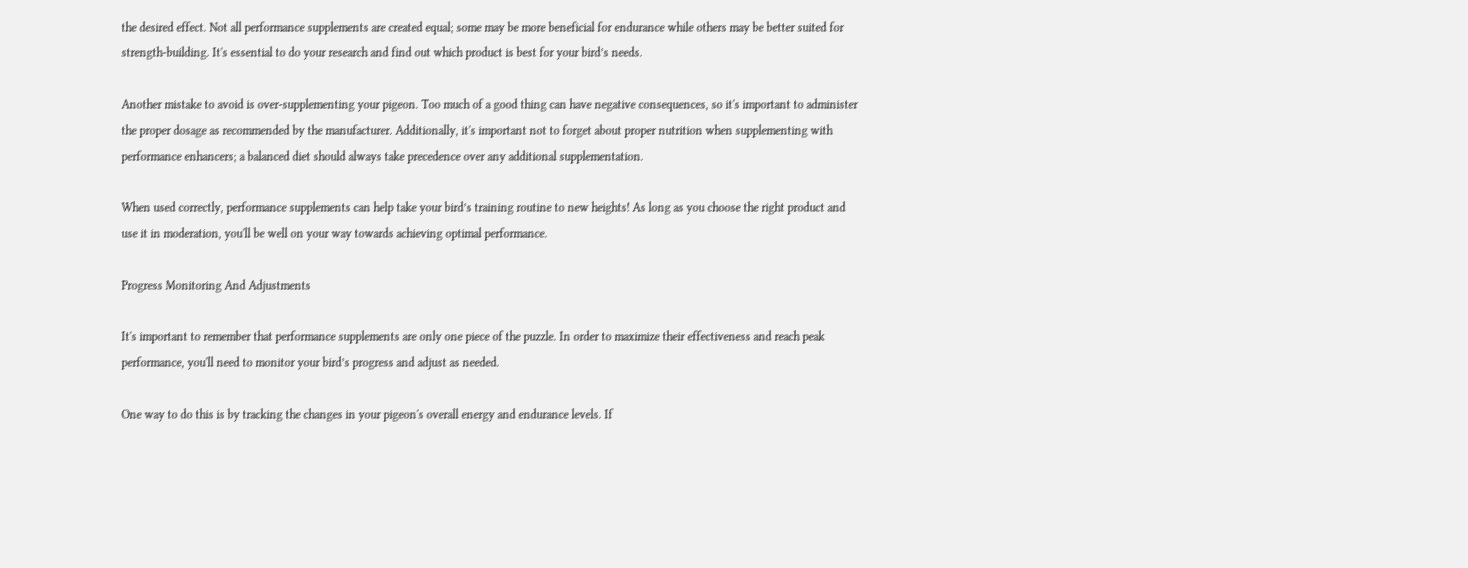the desired effect. Not all performance supplements are created equal; some may be more beneficial for endurance while others may be better suited for strength-building. It's essential to do your research and find out which product is best for your bird’s needs.

Another mistake to avoid is over-supplementing your pigeon. Too much of a good thing can have negative consequences, so it's important to administer the proper dosage as recommended by the manufacturer. Additionally, it's important not to forget about proper nutrition when supplementing with performance enhancers; a balanced diet should always take precedence over any additional supplementation.

When used correctly, performance supplements can help take your bird’s training routine to new heights! As long as you choose the right product and use it in moderation, you'll be well on your way towards achieving optimal performance.

Progress Monitoring And Adjustments

It's important to remember that performance supplements are only one piece of the puzzle. In order to maximize their effectiveness and reach peak performance, you'll need to monitor your bird’s progress and adjust as needed.

One way to do this is by tracking the changes in your pigeon's overall energy and endurance levels. If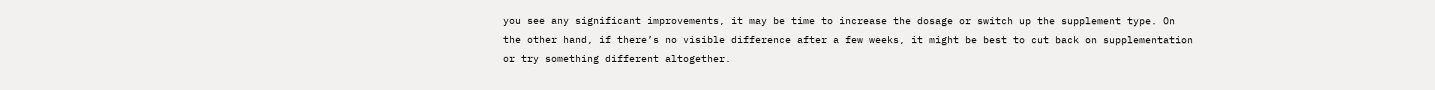you see any significant improvements, it may be time to increase the dosage or switch up the supplement type. On the other hand, if there’s no visible difference after a few weeks, it might be best to cut back on supplementation or try something different altogether.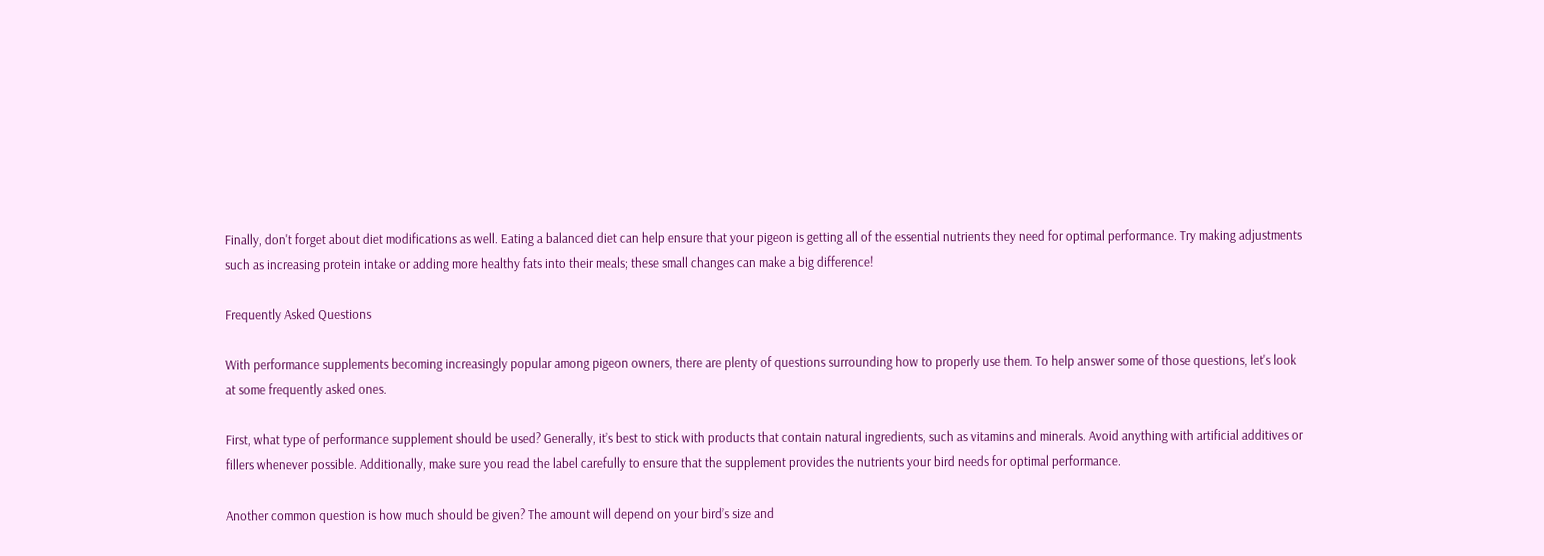Finally, don't forget about diet modifications as well. Eating a balanced diet can help ensure that your pigeon is getting all of the essential nutrients they need for optimal performance. Try making adjustments such as increasing protein intake or adding more healthy fats into their meals; these small changes can make a big difference!

Frequently Asked Questions

With performance supplements becoming increasingly popular among pigeon owners, there are plenty of questions surrounding how to properly use them. To help answer some of those questions, let's look at some frequently asked ones.

First, what type of performance supplement should be used? Generally, it’s best to stick with products that contain natural ingredients, such as vitamins and minerals. Avoid anything with artificial additives or fillers whenever possible. Additionally, make sure you read the label carefully to ensure that the supplement provides the nutrients your bird needs for optimal performance.

Another common question is how much should be given? The amount will depend on your bird’s size and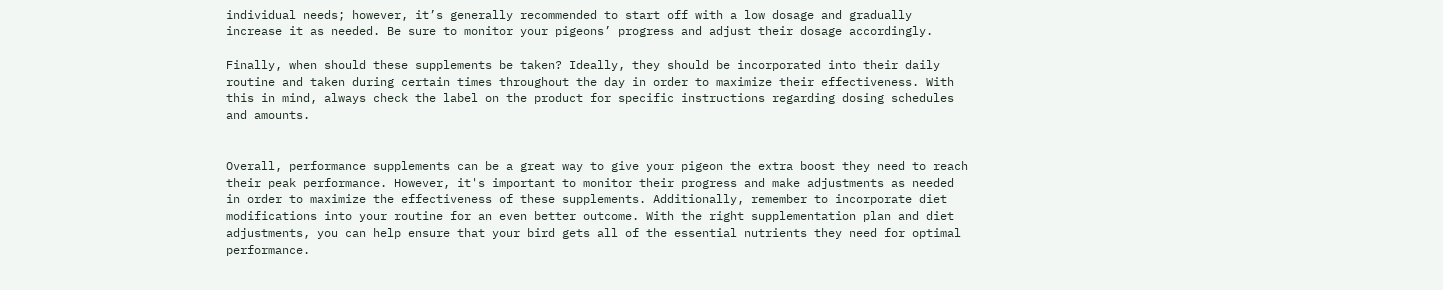individual needs; however, it’s generally recommended to start off with a low dosage and gradually increase it as needed. Be sure to monitor your pigeons’ progress and adjust their dosage accordingly.

Finally, when should these supplements be taken? Ideally, they should be incorporated into their daily routine and taken during certain times throughout the day in order to maximize their effectiveness. With this in mind, always check the label on the product for specific instructions regarding dosing schedules and amounts.


Overall, performance supplements can be a great way to give your pigeon the extra boost they need to reach their peak performance. However, it's important to monitor their progress and make adjustments as needed in order to maximize the effectiveness of these supplements. Additionally, remember to incorporate diet modifications into your routine for an even better outcome. With the right supplementation plan and diet adjustments, you can help ensure that your bird gets all of the essential nutrients they need for optimal performance.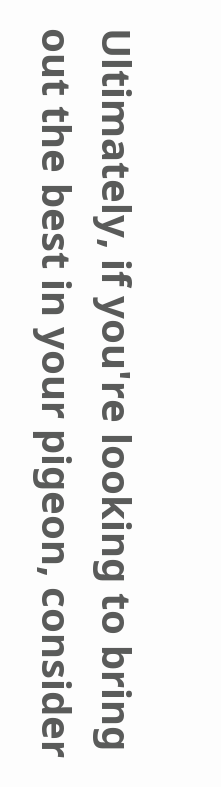Ultimately, if you're looking to bring out the best in your pigeon, consider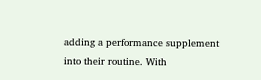adding a performance supplement into their routine. With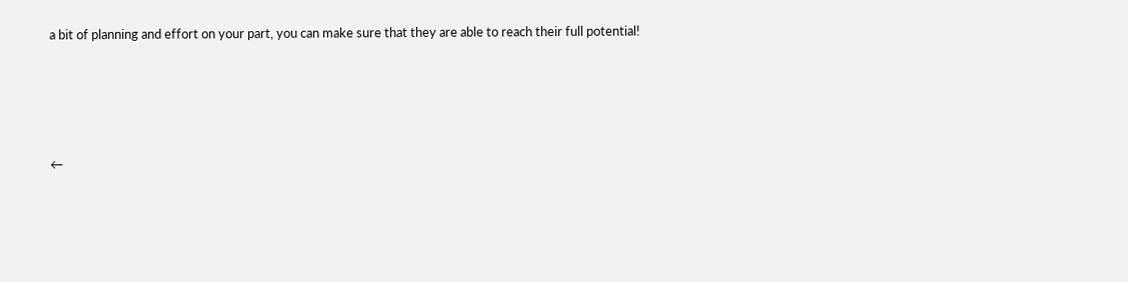a bit of planning and effort on your part, you can make sure that they are able to reach their full potential!




←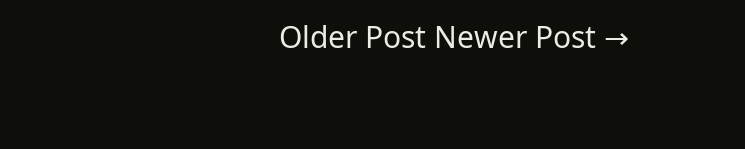Older Post Newer Post →